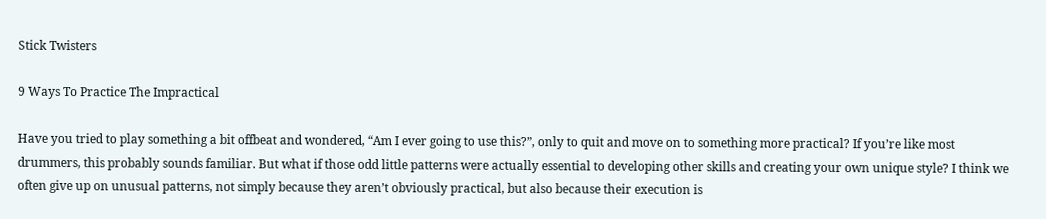Stick Twisters

9 Ways To Practice The Impractical

Have you tried to play something a bit offbeat and wondered, “Am I ever going to use this?”, only to quit and move on to something more practical? If you’re like most drummers, this probably sounds familiar. But what if those odd little patterns were actually essential to developing other skills and creating your own unique style? I think we often give up on unusual patterns, not simply because they aren’t obviously practical, but also because their execution is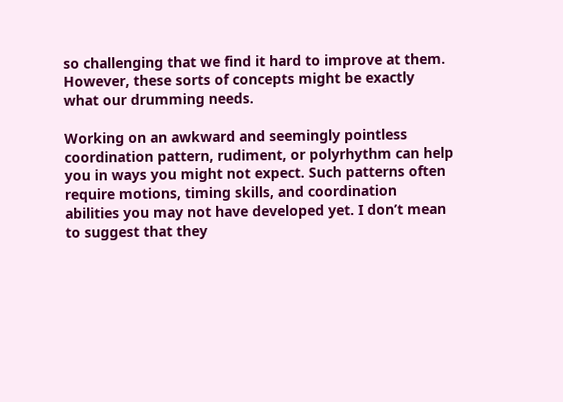so challenging that we find it hard to improve at them. However, these sorts of concepts might be exactly what our drumming needs.

Working on an awkward and seemingly pointless coordination pattern, rudiment, or polyrhythm can help you in ways you might not expect. Such patterns often require motions, timing skills, and coordination abilities you may not have developed yet. I don’t mean to suggest that they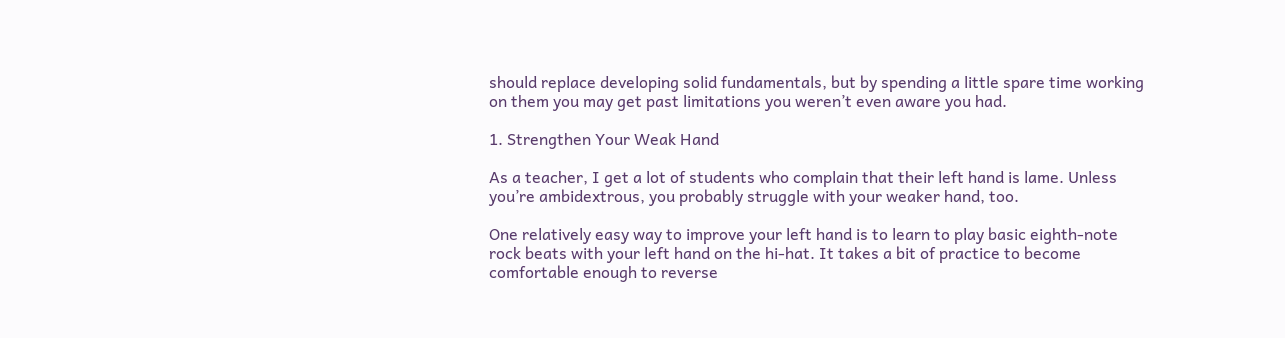should replace developing solid fundamentals, but by spending a little spare time working on them you may get past limitations you weren’t even aware you had.

1. Strengthen Your Weak Hand

As a teacher, I get a lot of students who complain that their left hand is lame. Unless you’re ambidextrous, you probably struggle with your weaker hand, too.

One relatively easy way to improve your left hand is to learn to play basic eighth-note rock beats with your left hand on the hi-hat. It takes a bit of practice to become comfortable enough to reverse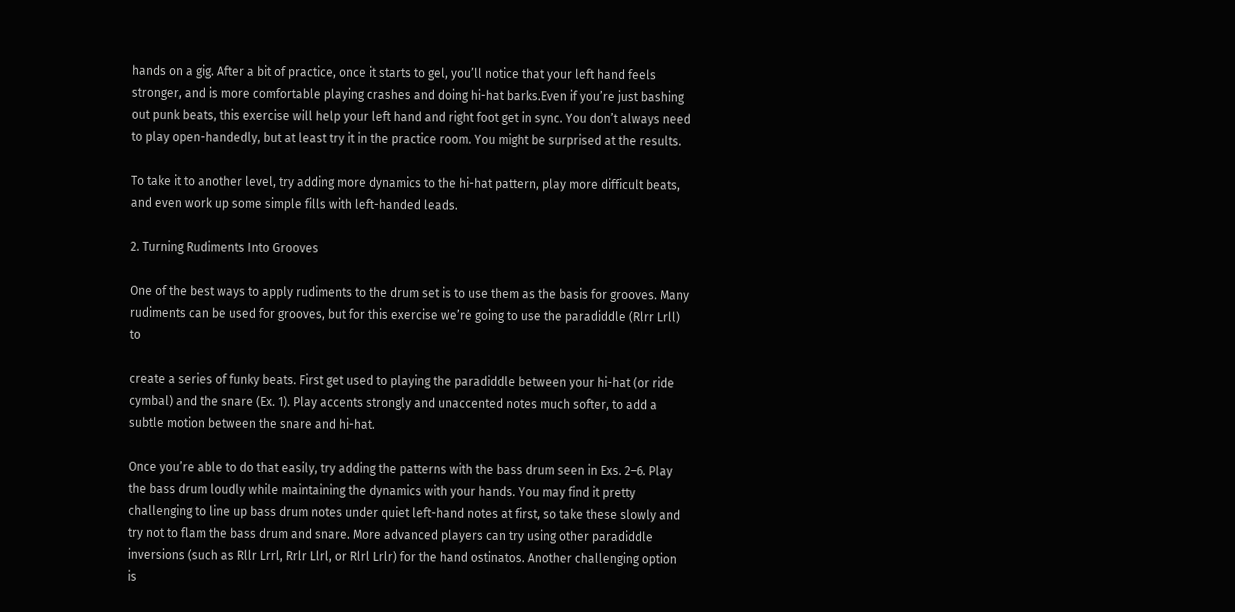hands on a gig. After a bit of practice, once it starts to gel, you’ll notice that your left hand feels stronger, and is more comfortable playing crashes and doing hi-hat barks.Even if you’re just bashing out punk beats, this exercise will help your left hand and right foot get in sync. You don’t always need to play open-handedly, but at least try it in the practice room. You might be surprised at the results.

To take it to another level, try adding more dynamics to the hi-hat pattern, play more difficult beats, and even work up some simple fills with left-handed leads.

2. Turning Rudiments Into Grooves

One of the best ways to apply rudiments to the drum set is to use them as the basis for grooves. Many rudiments can be used for grooves, but for this exercise we’re going to use the paradiddle (Rlrr Lrll) to

create a series of funky beats. First get used to playing the paradiddle between your hi-hat (or ride cymbal) and the snare (Ex. 1). Play accents strongly and unaccented notes much softer, to add a subtle motion between the snare and hi-hat.

Once you’re able to do that easily, try adding the patterns with the bass drum seen in Exs. 2–6. Play the bass drum loudly while maintaining the dynamics with your hands. You may find it pretty challenging to line up bass drum notes under quiet left-hand notes at first, so take these slowly and try not to flam the bass drum and snare. More advanced players can try using other paradiddle inversions (such as Rllr Lrrl, Rrlr Llrl, or Rlrl Lrlr) for the hand ostinatos. Another challenging option is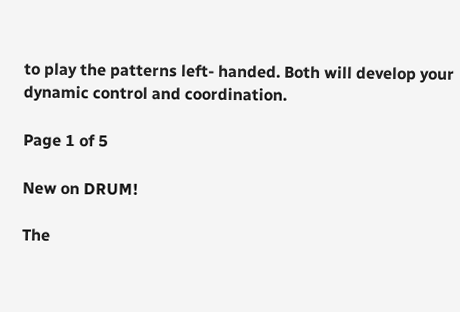to play the patterns left- handed. Both will develop your dynamic control and coordination.

Page 1 of 5

New on DRUM!

The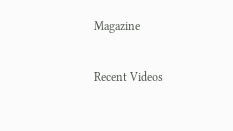Magazine

Recent Videos